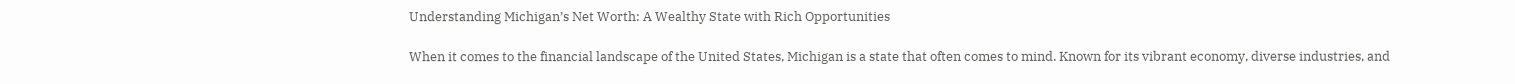Understanding Michigan’s Net Worth: A Wealthy State with Rich Opportunities

When it comes to the financial landscape of the United States, Michigan is a state that often comes to mind. Known for its vibrant economy, diverse industries, and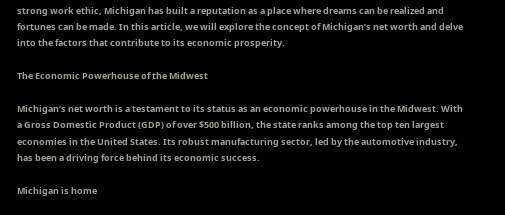strong work ethic, Michigan has built a reputation as a place where dreams can be realized and fortunes can be made. In this article, we will explore the concept of Michigan’s net worth and delve into the factors that contribute to its economic prosperity.

The Economic Powerhouse of the Midwest

Michigan’s net worth is a testament to its status as an economic powerhouse in the Midwest. With a Gross Domestic Product (GDP) of over $500 billion, the state ranks among the top ten largest economies in the United States. Its robust manufacturing sector, led by the automotive industry, has been a driving force behind its economic success.

Michigan is home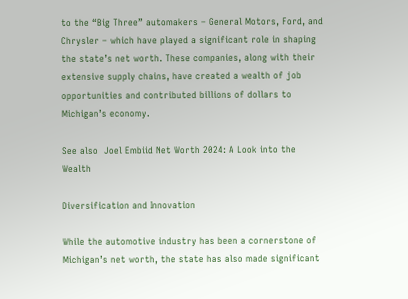to the “Big Three” automakers – General Motors, Ford, and Chrysler – which have played a significant role in shaping the state’s net worth. These companies, along with their extensive supply chains, have created a wealth of job opportunities and contributed billions of dollars to Michigan’s economy.

See also  Joel Embiid Net Worth 2024: A Look into the Wealth

Diversification and Innovation

While the automotive industry has been a cornerstone of Michigan’s net worth, the state has also made significant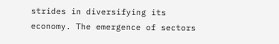strides in diversifying its economy. The emergence of sectors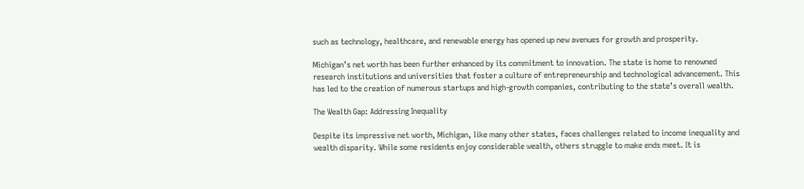such as technology, healthcare, and renewable energy has opened up new avenues for growth and prosperity.

Michigan’s net worth has been further enhanced by its commitment to innovation. The state is home to renowned research institutions and universities that foster a culture of entrepreneurship and technological advancement. This has led to the creation of numerous startups and high-growth companies, contributing to the state’s overall wealth.

The Wealth Gap: Addressing Inequality

Despite its impressive net worth, Michigan, like many other states, faces challenges related to income inequality and wealth disparity. While some residents enjoy considerable wealth, others struggle to make ends meet. It is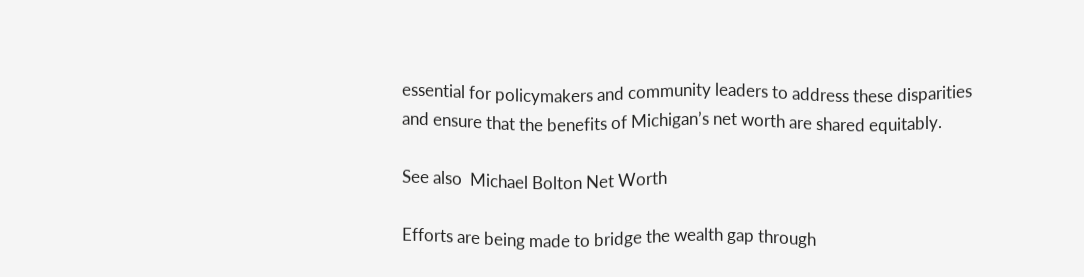essential for policymakers and community leaders to address these disparities and ensure that the benefits of Michigan’s net worth are shared equitably.

See also  Michael Bolton Net Worth

Efforts are being made to bridge the wealth gap through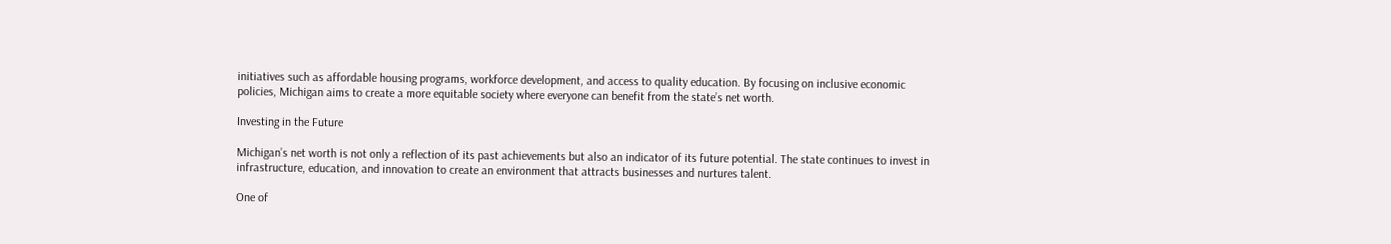initiatives such as affordable housing programs, workforce development, and access to quality education. By focusing on inclusive economic policies, Michigan aims to create a more equitable society where everyone can benefit from the state’s net worth.

Investing in the Future

Michigan’s net worth is not only a reflection of its past achievements but also an indicator of its future potential. The state continues to invest in infrastructure, education, and innovation to create an environment that attracts businesses and nurtures talent.

One of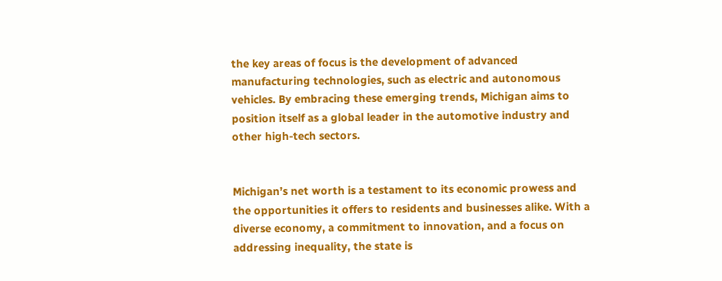the key areas of focus is the development of advanced manufacturing technologies, such as electric and autonomous vehicles. By embracing these emerging trends, Michigan aims to position itself as a global leader in the automotive industry and other high-tech sectors.


Michigan’s net worth is a testament to its economic prowess and the opportunities it offers to residents and businesses alike. With a diverse economy, a commitment to innovation, and a focus on addressing inequality, the state is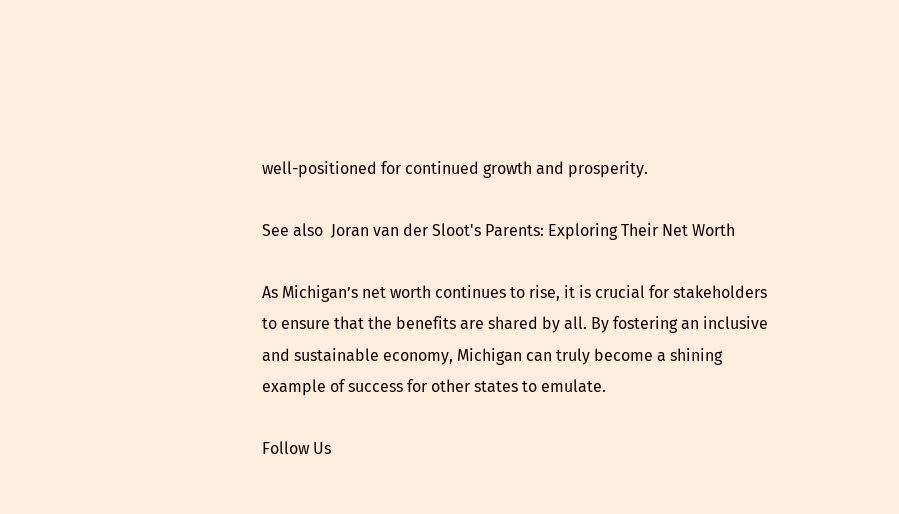well-positioned for continued growth and prosperity.

See also  Joran van der Sloot's Parents: Exploring Their Net Worth

As Michigan’s net worth continues to rise, it is crucial for stakeholders to ensure that the benefits are shared by all. By fostering an inclusive and sustainable economy, Michigan can truly become a shining example of success for other states to emulate.

Follow Us